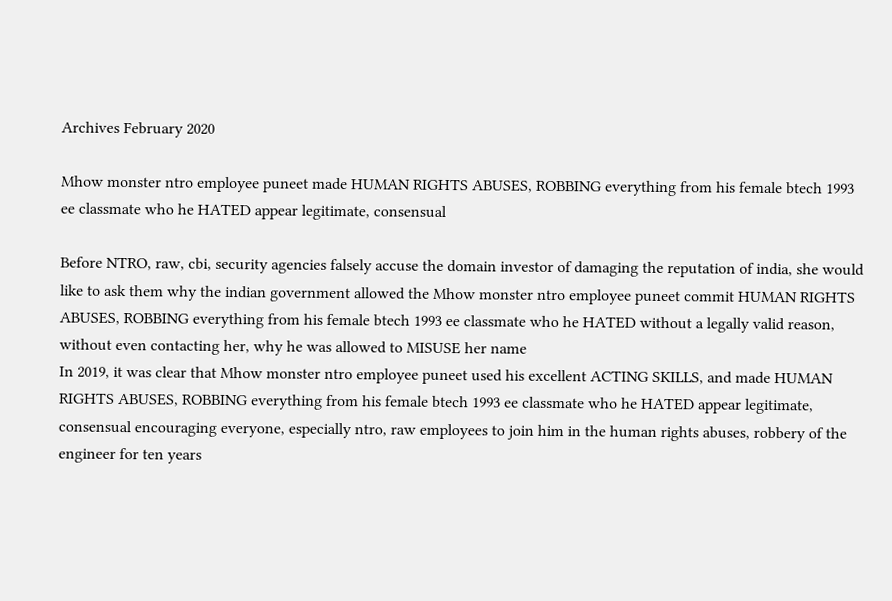Archives February 2020

Mhow monster ntro employee puneet made HUMAN RIGHTS ABUSES, ROBBING everything from his female btech 1993 ee classmate who he HATED appear legitimate, consensual

Before NTRO, raw, cbi, security agencies falsely accuse the domain investor of damaging the reputation of india, she would like to ask them why the indian government allowed the Mhow monster ntro employee puneet commit HUMAN RIGHTS ABUSES, ROBBING everything from his female btech 1993 ee classmate who he HATED without a legally valid reason, without even contacting her, why he was allowed to MISUSE her name
In 2019, it was clear that Mhow monster ntro employee puneet used his excellent ACTING SKILLS, and made HUMAN RIGHTS ABUSES, ROBBING everything from his female btech 1993 ee classmate who he HATED appear legitimate, consensual encouraging everyone, especially ntro, raw employees to join him in the human rights abuses, robbery of the engineer for ten years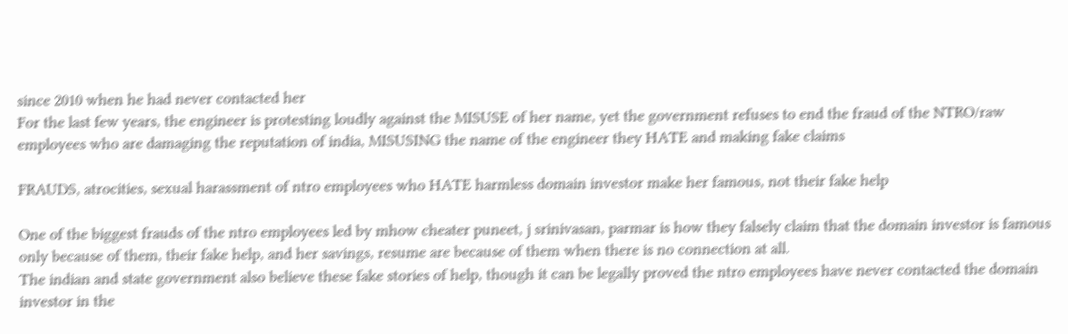since 2010 when he had never contacted her
For the last few years, the engineer is protesting loudly against the MISUSE of her name, yet the government refuses to end the fraud of the NTRO/raw employees who are damaging the reputation of india, MISUSING the name of the engineer they HATE and making fake claims

FRAUDS, atrocities, sexual harassment of ntro employees who HATE harmless domain investor make her famous, not their fake help

One of the biggest frauds of the ntro employees led by mhow cheater puneet, j srinivasan, parmar is how they falsely claim that the domain investor is famous only because of them, their fake help, and her savings, resume are because of them when there is no connection at all.
The indian and state government also believe these fake stories of help, though it can be legally proved the ntro employees have never contacted the domain investor in the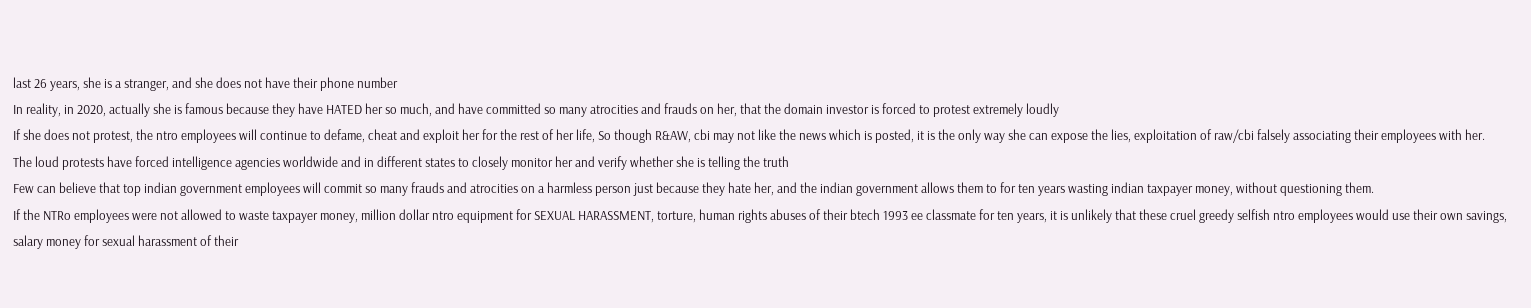last 26 years, she is a stranger, and she does not have their phone number
In reality, in 2020, actually she is famous because they have HATED her so much, and have committed so many atrocities and frauds on her, that the domain investor is forced to protest extremely loudly
If she does not protest, the ntro employees will continue to defame, cheat and exploit her for the rest of her life, So though R&AW, cbi may not like the news which is posted, it is the only way she can expose the lies, exploitation of raw/cbi falsely associating their employees with her.
The loud protests have forced intelligence agencies worldwide and in different states to closely monitor her and verify whether she is telling the truth
Few can believe that top indian government employees will commit so many frauds and atrocities on a harmless person just because they hate her, and the indian government allows them to for ten years wasting indian taxpayer money, without questioning them.
If the NTRo employees were not allowed to waste taxpayer money, million dollar ntro equipment for SEXUAL HARASSMENT, torture, human rights abuses of their btech 1993 ee classmate for ten years, it is unlikely that these cruel greedy selfish ntro employees would use their own savings, salary money for sexual harassment of their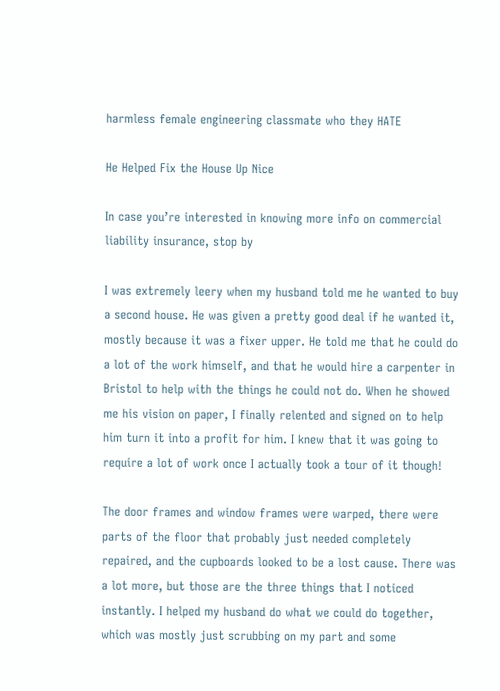harmless female engineering classmate who they HATE

He Helped Fix the House Up Nice

In case you’re interested in knowing more info on commercial liability insurance, stop by

I was extremely leery when my husband told me he wanted to buy a second house. He was given a pretty good deal if he wanted it, mostly because it was a fixer upper. He told me that he could do a lot of the work himself, and that he would hire a carpenter in Bristol to help with the things he could not do. When he showed me his vision on paper, I finally relented and signed on to help him turn it into a profit for him. I knew that it was going to require a lot of work once I actually took a tour of it though!

The door frames and window frames were warped, there were parts of the floor that probably just needed completely repaired, and the cupboards looked to be a lost cause. There was a lot more, but those are the three things that I noticed instantly. I helped my husband do what we could do together, which was mostly just scrubbing on my part and some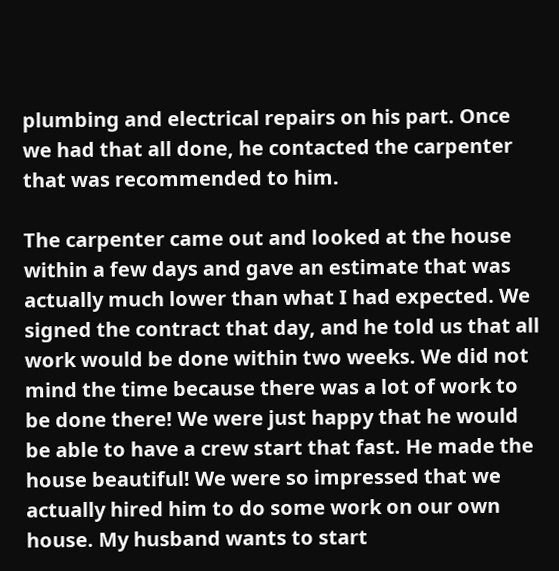plumbing and electrical repairs on his part. Once we had that all done, he contacted the carpenter that was recommended to him.

The carpenter came out and looked at the house within a few days and gave an estimate that was actually much lower than what I had expected. We signed the contract that day, and he told us that all work would be done within two weeks. We did not mind the time because there was a lot of work to be done there! We were just happy that he would be able to have a crew start that fast. He made the house beautiful! We were so impressed that we actually hired him to do some work on our own house. My husband wants to start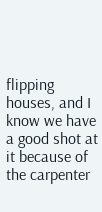flipping houses, and I know we have a good shot at it because of the carpenter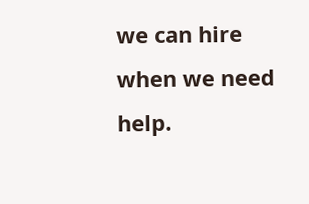we can hire when we need help.